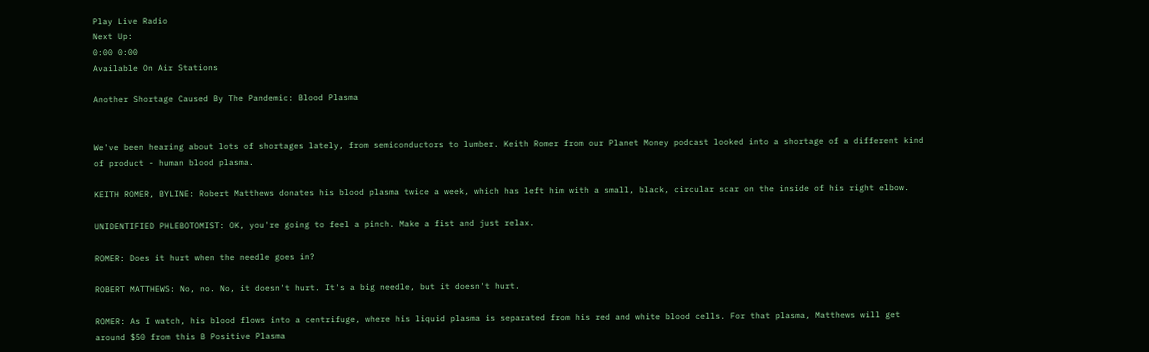Play Live Radio
Next Up:
0:00 0:00
Available On Air Stations

Another Shortage Caused By The Pandemic: Blood Plasma


We've been hearing about lots of shortages lately, from semiconductors to lumber. Keith Romer from our Planet Money podcast looked into a shortage of a different kind of product - human blood plasma.

KEITH ROMER, BYLINE: Robert Matthews donates his blood plasma twice a week, which has left him with a small, black, circular scar on the inside of his right elbow.

UNIDENTIFIED PHLEBOTOMIST: OK, you're going to feel a pinch. Make a fist and just relax.

ROMER: Does it hurt when the needle goes in?

ROBERT MATTHEWS: No, no. No, it doesn't hurt. It's a big needle, but it doesn't hurt.

ROMER: As I watch, his blood flows into a centrifuge, where his liquid plasma is separated from his red and white blood cells. For that plasma, Matthews will get around $50 from this B Positive Plasma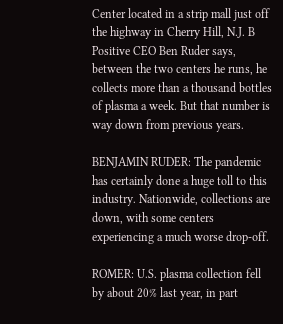Center located in a strip mall just off the highway in Cherry Hill, N.J. B Positive CEO Ben Ruder says, between the two centers he runs, he collects more than a thousand bottles of plasma a week. But that number is way down from previous years.

BENJAMIN RUDER: The pandemic has certainly done a huge toll to this industry. Nationwide, collections are down, with some centers experiencing a much worse drop-off.

ROMER: U.S. plasma collection fell by about 20% last year, in part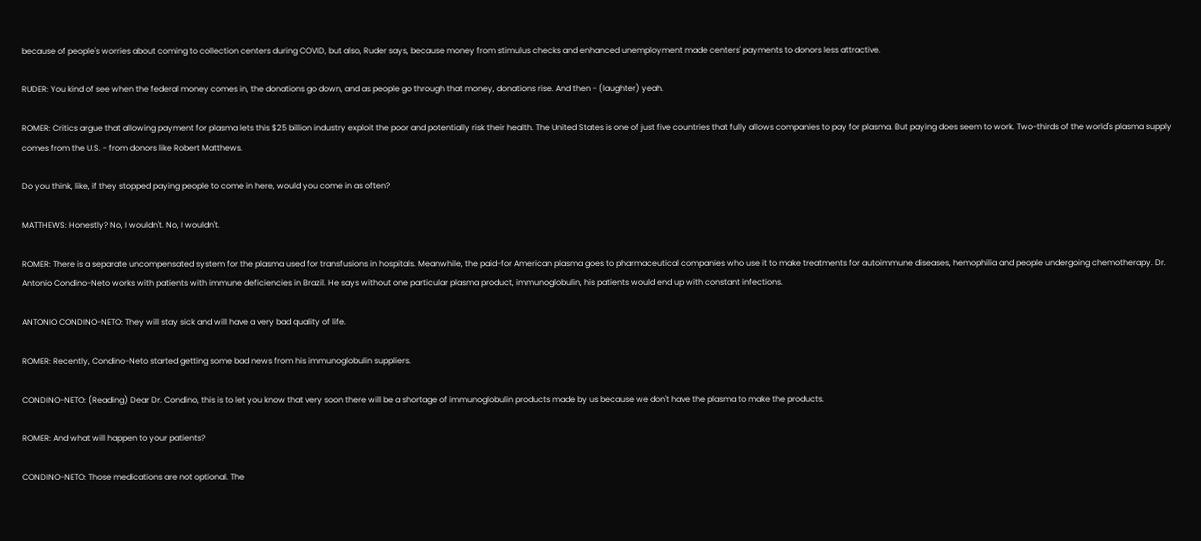because of people's worries about coming to collection centers during COVID, but also, Ruder says, because money from stimulus checks and enhanced unemployment made centers' payments to donors less attractive.

RUDER: You kind of see when the federal money comes in, the donations go down, and as people go through that money, donations rise. And then - (laughter) yeah.

ROMER: Critics argue that allowing payment for plasma lets this $25 billion industry exploit the poor and potentially risk their health. The United States is one of just five countries that fully allows companies to pay for plasma. But paying does seem to work. Two-thirds of the world's plasma supply comes from the U.S. - from donors like Robert Matthews.

Do you think, like, if they stopped paying people to come in here, would you come in as often?

MATTHEWS: Honestly? No, I wouldn't. No, I wouldn't.

ROMER: There is a separate uncompensated system for the plasma used for transfusions in hospitals. Meanwhile, the paid-for American plasma goes to pharmaceutical companies who use it to make treatments for autoimmune diseases, hemophilia and people undergoing chemotherapy. Dr. Antonio Condino-Neto works with patients with immune deficiencies in Brazil. He says without one particular plasma product, immunoglobulin, his patients would end up with constant infections.

ANTONIO CONDINO-NETO: They will stay sick and will have a very bad quality of life.

ROMER: Recently, Condino-Neto started getting some bad news from his immunoglobulin suppliers.

CONDINO-NETO: (Reading) Dear Dr. Condino, this is to let you know that very soon there will be a shortage of immunoglobulin products made by us because we don't have the plasma to make the products.

ROMER: And what will happen to your patients?

CONDINO-NETO: Those medications are not optional. The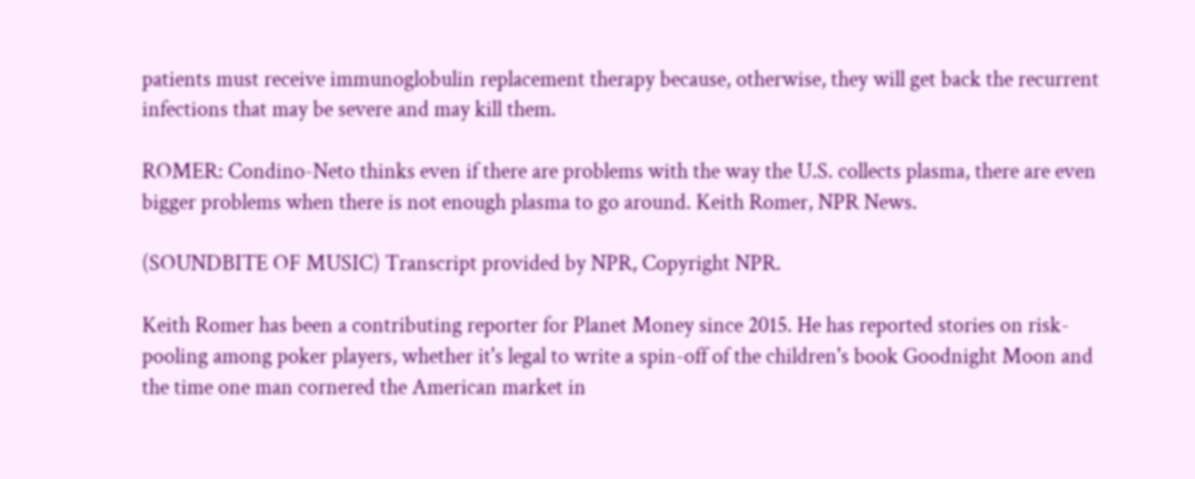patients must receive immunoglobulin replacement therapy because, otherwise, they will get back the recurrent infections that may be severe and may kill them.

ROMER: Condino-Neto thinks even if there are problems with the way the U.S. collects plasma, there are even bigger problems when there is not enough plasma to go around. Keith Romer, NPR News.

(SOUNDBITE OF MUSIC) Transcript provided by NPR, Copyright NPR.

Keith Romer has been a contributing reporter for Planet Money since 2015. He has reported stories on risk-pooling among poker players, whether it's legal to write a spin-off of the children's book Goodnight Moon and the time one man cornered the American market in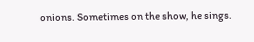onions. Sometimes on the show, he sings.